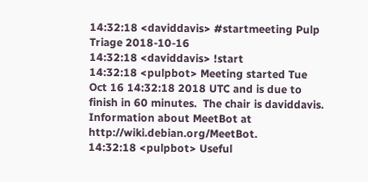14:32:18 <daviddavis> #startmeeting Pulp Triage 2018-10-16
14:32:18 <daviddavis> !start
14:32:18 <pulpbot> Meeting started Tue Oct 16 14:32:18 2018 UTC and is due to finish in 60 minutes.  The chair is daviddavis. Information about MeetBot at http://wiki.debian.org/MeetBot.
14:32:18 <pulpbot> Useful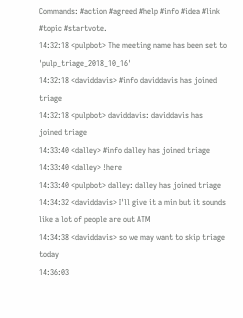Commands: #action #agreed #help #info #idea #link #topic #startvote.
14:32:18 <pulpbot> The meeting name has been set to 'pulp_triage_2018_10_16'
14:32:18 <daviddavis> #info daviddavis has joined triage
14:32:18 <pulpbot> daviddavis: daviddavis has joined triage
14:33:40 <dalley> #info dalley has joined triage
14:33:40 <dalley> !here
14:33:40 <pulpbot> dalley: dalley has joined triage
14:34:32 <daviddavis> I'll give it a min but it sounds like a lot of people are out ATM
14:34:38 <daviddavis> so we may want to skip triage today
14:36:03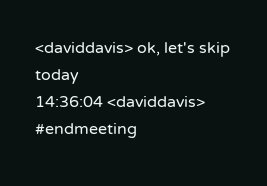<daviddavis> ok, let's skip today
14:36:04 <daviddavis> #endmeeting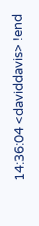14:36:04 <daviddavis> !end